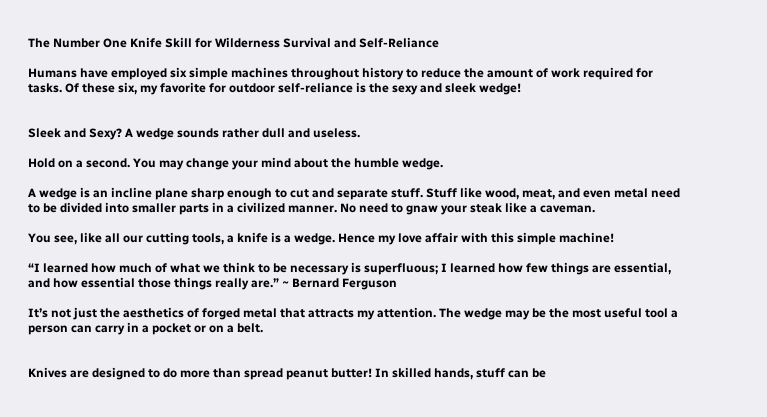The Number One Knife Skill for Wilderness Survival and Self-Reliance

Humans have employed six simple machines throughout history to reduce the amount of work required for tasks. Of these six, my favorite for outdoor self-reliance is the sexy and sleek wedge!


Sleek and Sexy? A wedge sounds rather dull and useless.

Hold on a second. You may change your mind about the humble wedge.

A wedge is an incline plane sharp enough to cut and separate stuff. Stuff like wood, meat, and even metal need to be divided into smaller parts in a civilized manner. No need to gnaw your steak like a caveman.

You see, like all our cutting tools, a knife is a wedge. Hence my love affair with this simple machine!

“I learned how much of what we think to be necessary is superfluous; I learned how few things are essential, and how essential those things really are.” ~ Bernard Ferguson

It’s not just the aesthetics of forged metal that attracts my attention. The wedge may be the most useful tool a person can carry in a pocket or on a belt.


Knives are designed to do more than spread peanut butter! In skilled hands, stuff can be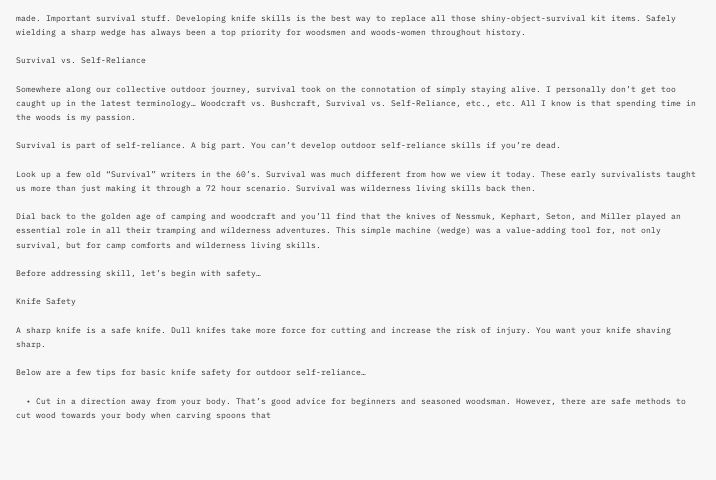made. Important survival stuff. Developing knife skills is the best way to replace all those shiny-object-survival kit items. Safely wielding a sharp wedge has always been a top priority for woodsmen and woods-women throughout history.

Survival vs. Self-Reliance

Somewhere along our collective outdoor journey, survival took on the connotation of simply staying alive. I personally don’t get too caught up in the latest terminology… Woodcraft vs. Bushcraft, Survival vs. Self-Reliance, etc., etc. All I know is that spending time in the woods is my passion.

Survival is part of self-reliance. A big part. You can’t develop outdoor self-reliance skills if you’re dead.

Look up a few old “Survival” writers in the 60’s. Survival was much different from how we view it today. These early survivalists taught us more than just making it through a 72 hour scenario. Survival was wilderness living skills back then.

Dial back to the golden age of camping and woodcraft and you’ll find that the knives of Nessmuk, Kephart, Seton, and Miller played an essential role in all their tramping and wilderness adventures. This simple machine (wedge) was a value-adding tool for, not only survival, but for camp comforts and wilderness living skills.

Before addressing skill, let’s begin with safety…

Knife Safety

A sharp knife is a safe knife. Dull knifes take more force for cutting and increase the risk of injury. You want your knife shaving sharp.

Below are a few tips for basic knife safety for outdoor self-reliance…

  • Cut in a direction away from your body. That’s good advice for beginners and seasoned woodsman. However, there are safe methods to cut wood towards your body when carving spoons that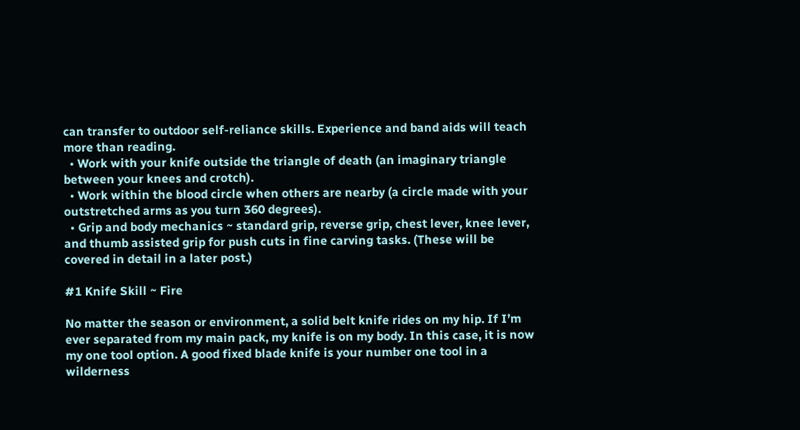can transfer to outdoor self-reliance skills. Experience and band aids will teach more than reading.
  • Work with your knife outside the triangle of death (an imaginary triangle between your knees and crotch).
  • Work within the blood circle when others are nearby (a circle made with your outstretched arms as you turn 360 degrees).
  • Grip and body mechanics ~ standard grip, reverse grip, chest lever, knee lever, and thumb assisted grip for push cuts in fine carving tasks. (These will be covered in detail in a later post.)

#1 Knife Skill ~ Fire

No matter the season or environment, a solid belt knife rides on my hip. If I’m ever separated from my main pack, my knife is on my body. In this case, it is now my one tool option. A good fixed blade knife is your number one tool in a wilderness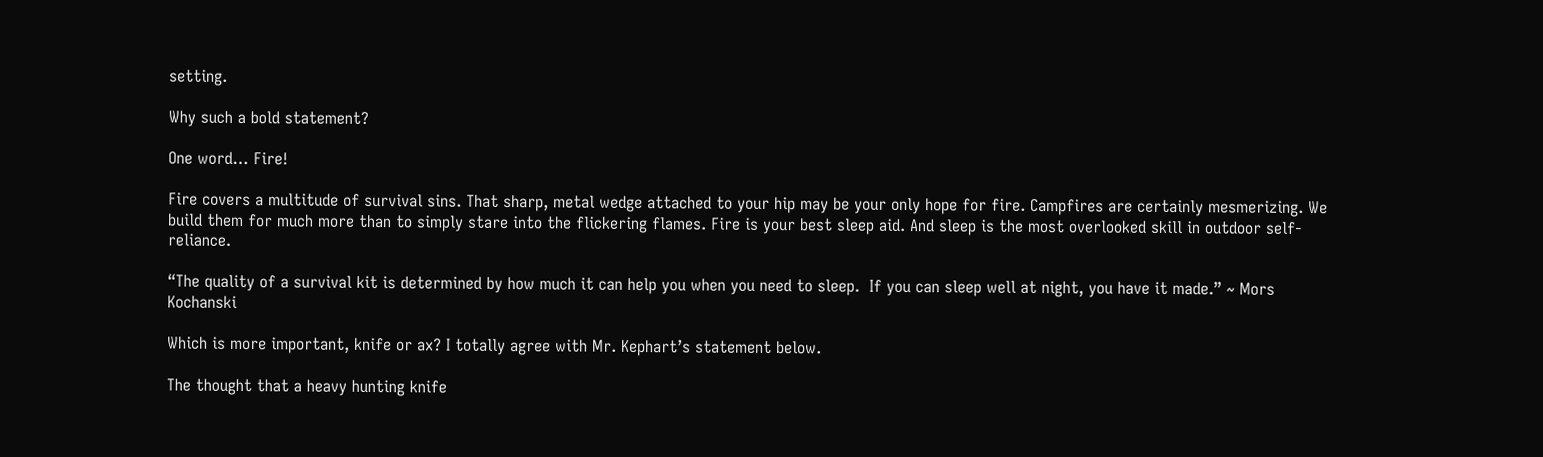setting.

Why such a bold statement?

One word… Fire!

Fire covers a multitude of survival sins. That sharp, metal wedge attached to your hip may be your only hope for fire. Campfires are certainly mesmerizing. We build them for much more than to simply stare into the flickering flames. Fire is your best sleep aid. And sleep is the most overlooked skill in outdoor self-reliance.

“The quality of a survival kit is determined by how much it can help you when you need to sleep.  If you can sleep well at night, you have it made.” ~ Mors Kochanski

Which is more important, knife or ax? I totally agree with Mr. Kephart’s statement below.

The thought that a heavy hunting knife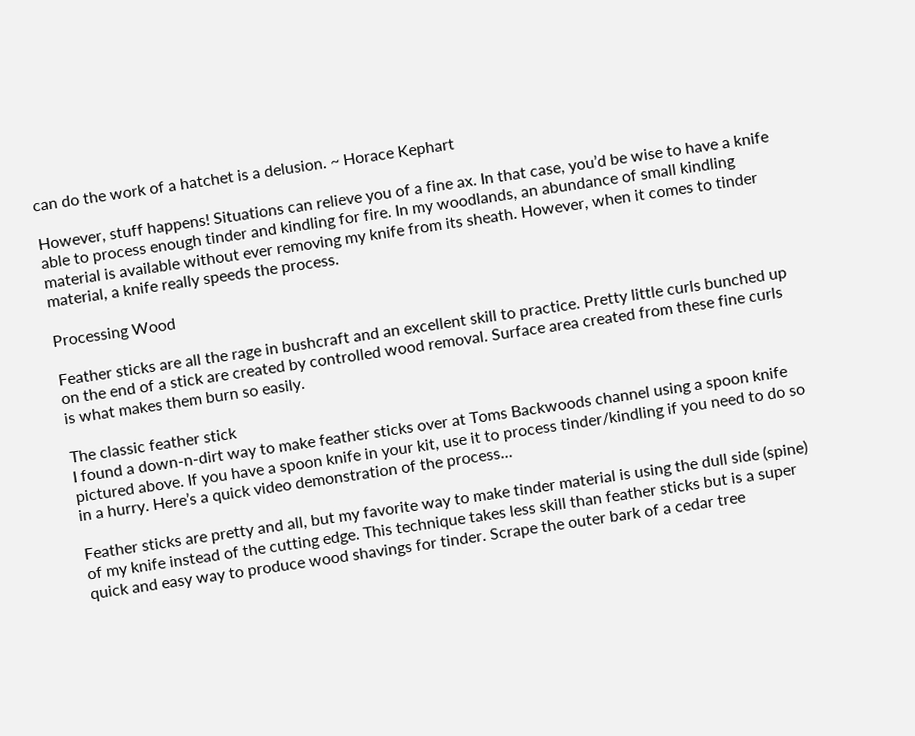can do the work of a hatchet is a delusion. ~ Horace Kephart

However, stuff happens! Situations can relieve you of a fine ax. In that case, you’d be wise to have a knife able to process enough tinder and kindling for fire. In my woodlands, an abundance of small kindling material is available without ever removing my knife from its sheath. However, when it comes to tinder material, a knife really speeds the process.

Processing Wood

Feather sticks are all the rage in bushcraft and an excellent skill to practice. Pretty little curls bunched up on the end of a stick are created by controlled wood removal. Surface area created from these fine curls is what makes them burn so easily.

The classic feather stick
I found a down-n-dirt way to make feather sticks over at Toms Backwoods channel using a spoon knife pictured above. If you have a spoon knife in your kit, use it to process tinder/kindling if you need to do so in a hurry. Here’s a quick video demonstration of the process…

Feather sticks are pretty and all, but my favorite way to make tinder material is using the dull side (spine) of my knife instead of the cutting edge. This technique takes less skill than feather sticks but is a super quick and easy way to produce wood shavings for tinder. Scrape the outer bark of a cedar tree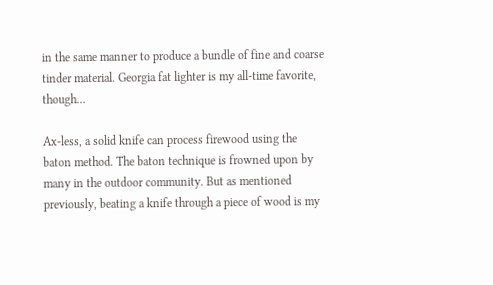in the same manner to produce a bundle of fine and coarse tinder material. Georgia fat lighter is my all-time favorite, though…

Ax-less, a solid knife can process firewood using the baton method. The baton technique is frowned upon by many in the outdoor community. But as mentioned previously, beating a knife through a piece of wood is my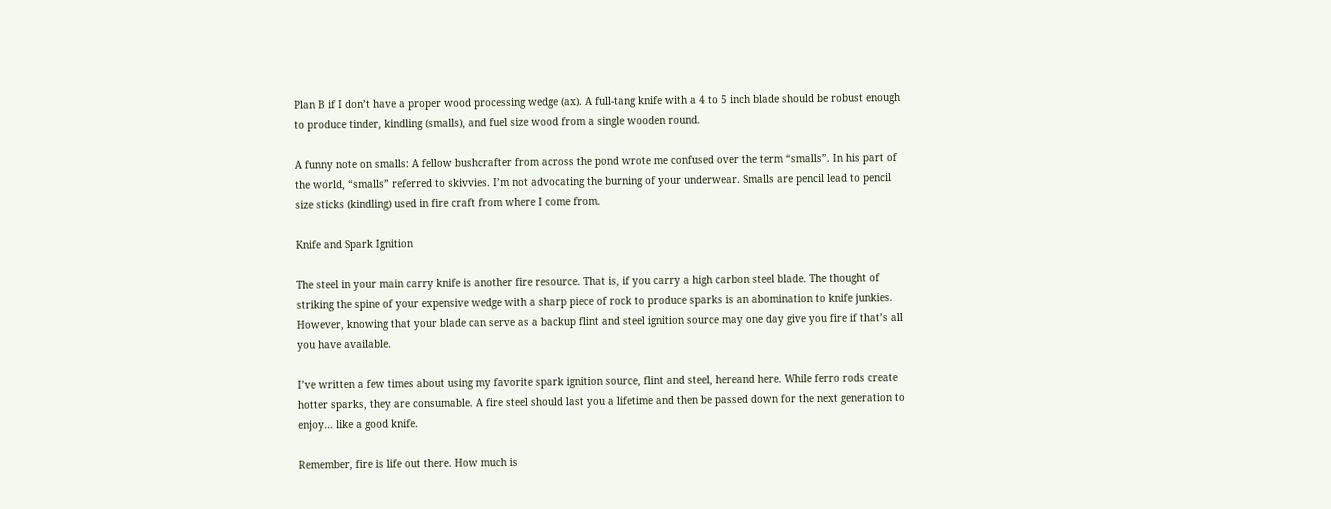Plan B if I don’t have a proper wood processing wedge (ax). A full-tang knife with a 4 to 5 inch blade should be robust enough to produce tinder, kindling (smalls), and fuel size wood from a single wooden round.

A funny note on smalls: A fellow bushcrafter from across the pond wrote me confused over the term “smalls”. In his part of the world, “smalls” referred to skivvies. I’m not advocating the burning of your underwear. Smalls are pencil lead to pencil size sticks (kindling) used in fire craft from where I come from.

Knife and Spark Ignition

The steel in your main carry knife is another fire resource. That is, if you carry a high carbon steel blade. The thought of striking the spine of your expensive wedge with a sharp piece of rock to produce sparks is an abomination to knife junkies. However, knowing that your blade can serve as a backup flint and steel ignition source may one day give you fire if that’s all you have available.

I’ve written a few times about using my favorite spark ignition source, flint and steel, hereand here. While ferro rods create hotter sparks, they are consumable. A fire steel should last you a lifetime and then be passed down for the next generation to enjoy… like a good knife.

Remember, fire is life out there. How much is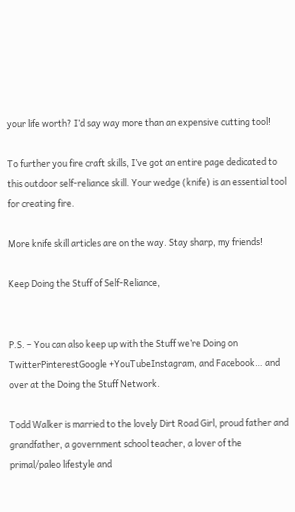your life worth? I’d say way more than an expensive cutting tool!

To further you fire craft skills, I’ve got an entire page dedicated to this outdoor self-reliance skill. Your wedge (knife) is an essential tool for creating fire.

More knife skill articles are on the way. Stay sharp, my friends!

Keep Doing the Stuff of Self-Reliance,


P.S. – You can also keep up with the Stuff we’re Doing on TwitterPinterestGoogle +YouTubeInstagram, and Facebook… and over at the Doing the Stuff Network.

Todd Walker is married to the lovely Dirt Road Girl, proud father and grandfather, a government school teacher, a lover of the primal/paleo lifestyle and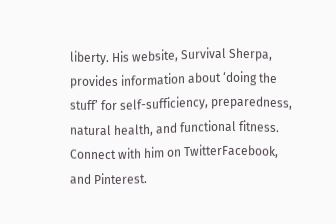liberty. His website, Survival Sherpa, provides information about ‘doing the stuff’ for self-sufficiency, preparedness, natural health, and functional fitness. Connect with him on TwitterFacebook, and Pinterest.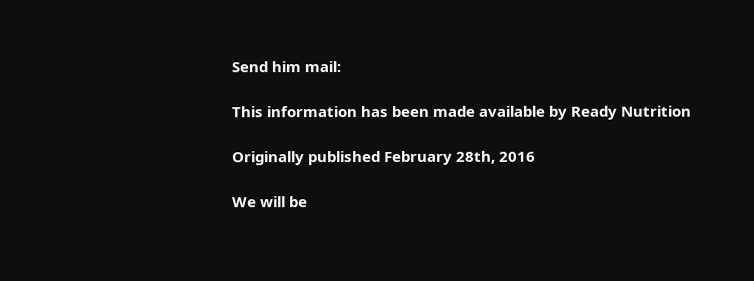Send him mail:

This information has been made available by Ready Nutrition

Originally published February 28th, 2016

We will be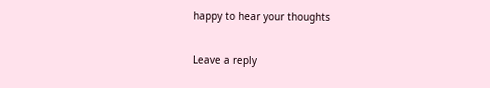happy to hear your thoughts

Leave a reply